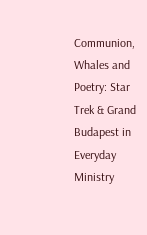Communion, Whales and Poetry: Star Trek & Grand Budapest in Everyday Ministry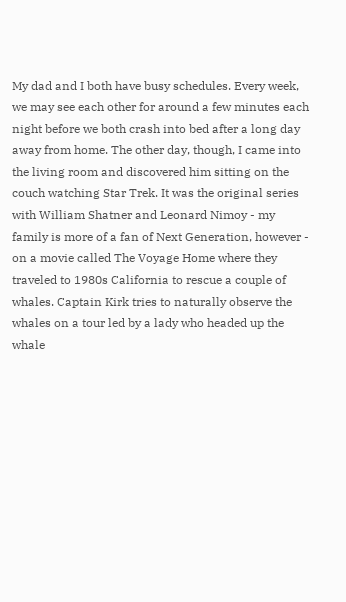My dad and I both have busy schedules. Every week, we may see each other for around a few minutes each night before we both crash into bed after a long day away from home. The other day, though, I came into the living room and discovered him sitting on the couch watching Star Trek. It was the original series with William Shatner and Leonard Nimoy - my family is more of a fan of Next Generation, however - on a movie called The Voyage Home where they traveled to 1980s California to rescue a couple of whales. Captain Kirk tries to naturally observe the whales on a tour led by a lady who headed up the whale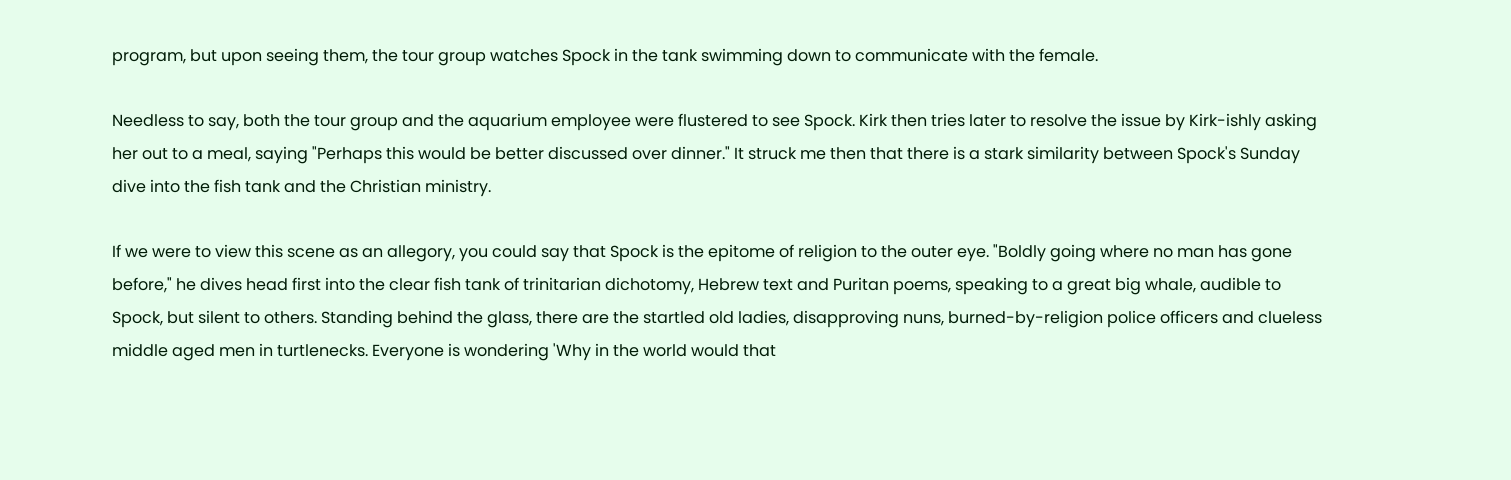program, but upon seeing them, the tour group watches Spock in the tank swimming down to communicate with the female.

Needless to say, both the tour group and the aquarium employee were flustered to see Spock. Kirk then tries later to resolve the issue by Kirk-ishly asking her out to a meal, saying "Perhaps this would be better discussed over dinner." It struck me then that there is a stark similarity between Spock's Sunday dive into the fish tank and the Christian ministry.

If we were to view this scene as an allegory, you could say that Spock is the epitome of religion to the outer eye. "Boldly going where no man has gone before," he dives head first into the clear fish tank of trinitarian dichotomy, Hebrew text and Puritan poems, speaking to a great big whale, audible to Spock, but silent to others. Standing behind the glass, there are the startled old ladies, disapproving nuns, burned-by-religion police officers and clueless middle aged men in turtlenecks. Everyone is wondering 'Why in the world would that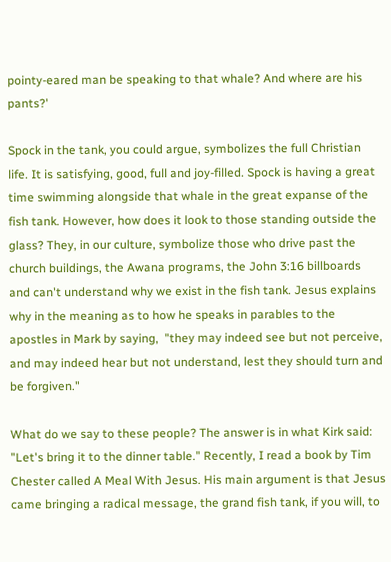pointy-eared man be speaking to that whale? And where are his pants?'

Spock in the tank, you could argue, symbolizes the full Christian life. It is satisfying, good, full and joy-filled. Spock is having a great time swimming alongside that whale in the great expanse of the fish tank. However, how does it look to those standing outside the glass? They, in our culture, symbolize those who drive past the church buildings, the Awana programs, the John 3:16 billboards and can't understand why we exist in the fish tank. Jesus explains why in the meaning as to how he speaks in parables to the apostles in Mark by saying,  "they may indeed see but not perceive, and may indeed hear but not understand, lest they should turn and be forgiven."

What do we say to these people? The answer is in what Kirk said: "Let's bring it to the dinner table." Recently, I read a book by Tim Chester called A Meal With Jesus. His main argument is that Jesus came bringing a radical message, the grand fish tank, if you will, to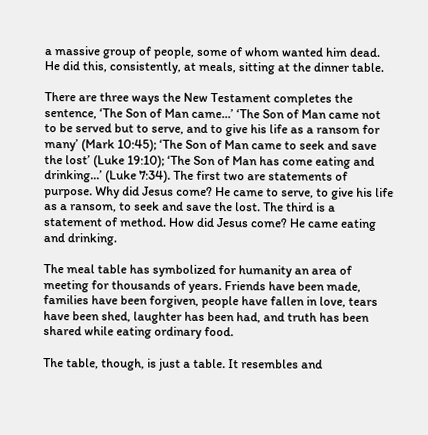a massive group of people, some of whom wanted him dead. He did this, consistently, at meals, sitting at the dinner table.

There are three ways the New Testament completes the sentence, ‘The Son of Man came...’ ‘The Son of Man came not to be served but to serve, and to give his life as a ransom for many’ (Mark 10:45); ‘The Son of Man came to seek and save the lost’ (Luke 19:10); ‘The Son of Man has come eating and drinking...’ (Luke 7:34). The first two are statements of purpose. Why did Jesus come? He came to serve, to give his life as a ransom, to seek and save the lost. The third is a statement of method. How did Jesus come? He came eating and drinking.

The meal table has symbolized for humanity an area of meeting for thousands of years. Friends have been made, families have been forgiven, people have fallen in love, tears have been shed, laughter has been had, and truth has been shared while eating ordinary food.

The table, though, is just a table. It resembles and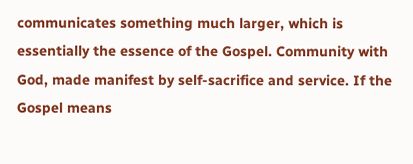communicates something much larger, which is essentially the essence of the Gospel. Community with God, made manifest by self-sacrifice and service. If the Gospel means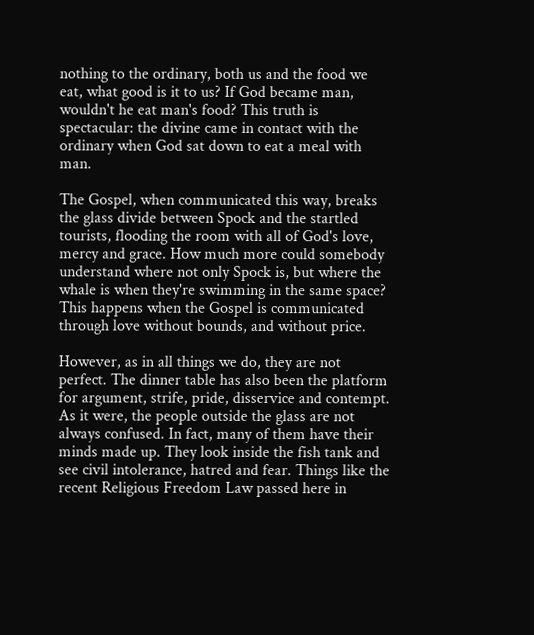nothing to the ordinary, both us and the food we eat, what good is it to us? If God became man, wouldn't he eat man's food? This truth is spectacular: the divine came in contact with the ordinary when God sat down to eat a meal with man.

The Gospel, when communicated this way, breaks the glass divide between Spock and the startled tourists, flooding the room with all of God's love, mercy and grace. How much more could somebody understand where not only Spock is, but where the whale is when they're swimming in the same space? This happens when the Gospel is communicated through love without bounds, and without price.

However, as in all things we do, they are not perfect. The dinner table has also been the platform for argument, strife, pride, disservice and contempt. As it were, the people outside the glass are not always confused. In fact, many of them have their minds made up. They look inside the fish tank and see civil intolerance, hatred and fear. Things like the recent Religious Freedom Law passed here in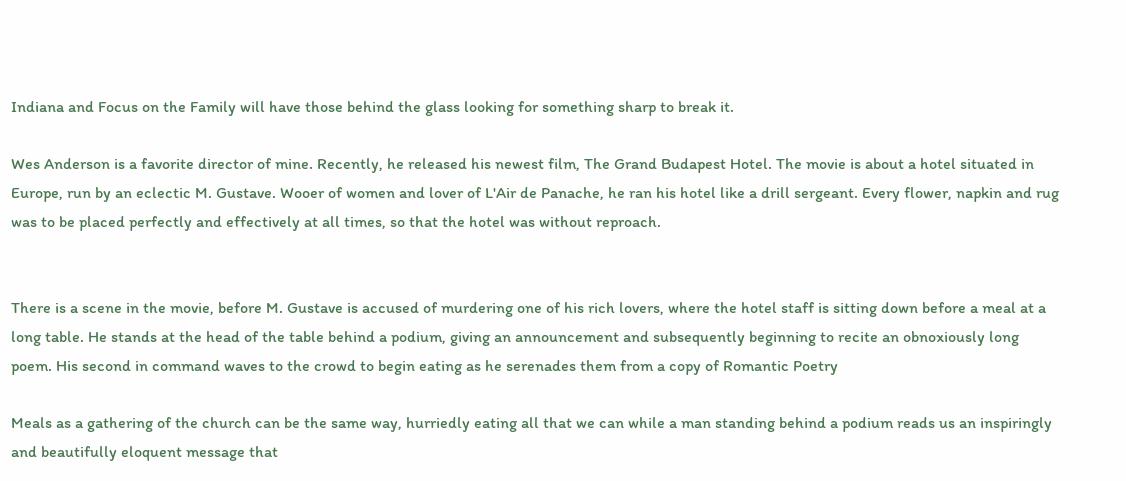Indiana and Focus on the Family will have those behind the glass looking for something sharp to break it.

Wes Anderson is a favorite director of mine. Recently, he released his newest film, The Grand Budapest Hotel. The movie is about a hotel situated in Europe, run by an eclectic M. Gustave. Wooer of women and lover of L'Air de Panache, he ran his hotel like a drill sergeant. Every flower, napkin and rug was to be placed perfectly and effectively at all times, so that the hotel was without reproach.


There is a scene in the movie, before M. Gustave is accused of murdering one of his rich lovers, where the hotel staff is sitting down before a meal at a long table. He stands at the head of the table behind a podium, giving an announcement and subsequently beginning to recite an obnoxiously long poem. His second in command waves to the crowd to begin eating as he serenades them from a copy of Romantic Poetry

Meals as a gathering of the church can be the same way, hurriedly eating all that we can while a man standing behind a podium reads us an inspiringly and beautifully eloquent message that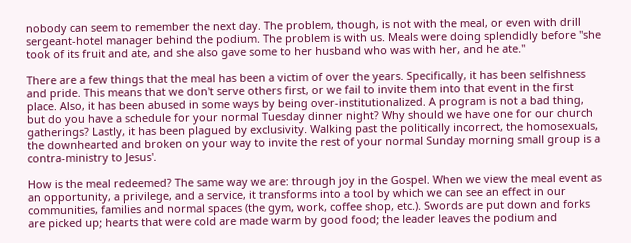nobody can seem to remember the next day. The problem, though, is not with the meal, or even with drill sergeant-hotel manager behind the podium. The problem is with us. Meals were doing splendidly before "she took of its fruit and ate, and she also gave some to her husband who was with her, and he ate."

There are a few things that the meal has been a victim of over the years. Specifically, it has been selfishness and pride. This means that we don't serve others first, or we fail to invite them into that event in the first place. Also, it has been abused in some ways by being over-institutionalized. A program is not a bad thing, but do you have a schedule for your normal Tuesday dinner night? Why should we have one for our church gatherings? Lastly, it has been plagued by exclusivity. Walking past the politically incorrect, the homosexuals, the downhearted and broken on your way to invite the rest of your normal Sunday morning small group is a contra-ministry to Jesus'.

How is the meal redeemed? The same way we are: through joy in the Gospel. When we view the meal event as an opportunity, a privilege, and a service, it transforms into a tool by which we can see an effect in our communities, families and normal spaces (the gym, work, coffee shop, etc.). Swords are put down and forks are picked up; hearts that were cold are made warm by good food; the leader leaves the podium and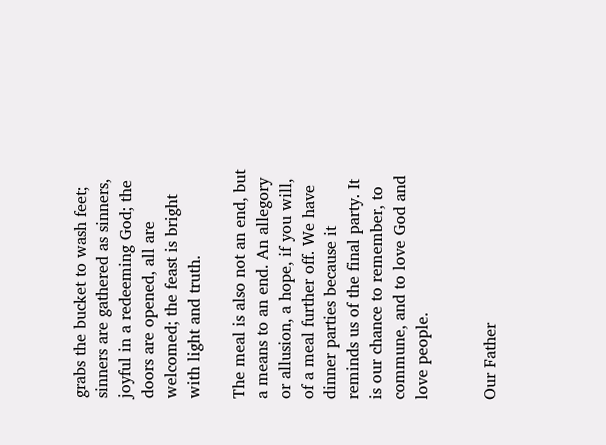grabs the bucket to wash feet; sinners are gathered as sinners, joyful in a redeeming God; the doors are opened, all are welcomed; the feast is bright with light and truth.

The meal is also not an end, but a means to an end. An allegory or allusion, a hope, if you will, of a meal further off. We have dinner parties because it reminds us of the final party. It is our chance to remember, to commune, and to love God and love people.


Our Father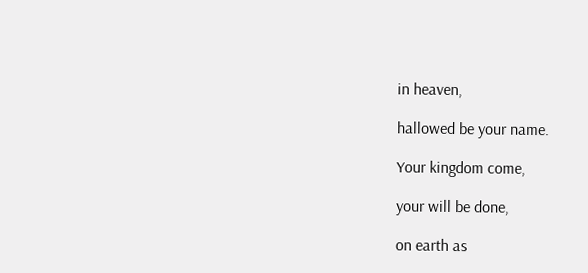in heaven,

hallowed be your name.

Your kingdom come,

your will be done,

on earth as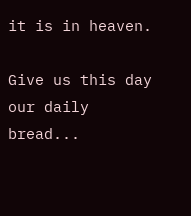it is in heaven.

Give us this day our daily bread...